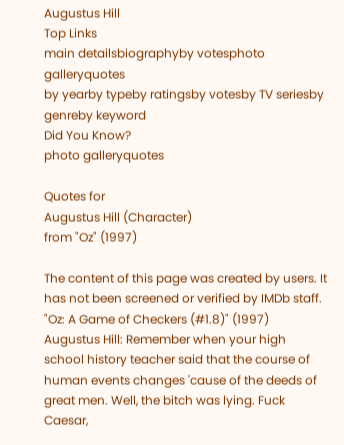Augustus Hill
Top Links
main detailsbiographyby votesphoto galleryquotes
by yearby typeby ratingsby votesby TV seriesby genreby keyword
Did You Know?
photo galleryquotes

Quotes for
Augustus Hill (Character)
from "Oz" (1997)

The content of this page was created by users. It has not been screened or verified by IMDb staff.
"Oz: A Game of Checkers (#1.8)" (1997)
Augustus Hill: Remember when your high school history teacher said that the course of human events changes 'cause of the deeds of great men. Well, the bitch was lying. Fuck Caesar,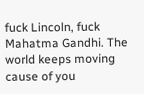fuck Lincoln, fuck Mahatma Gandhi. The world keeps moving cause of you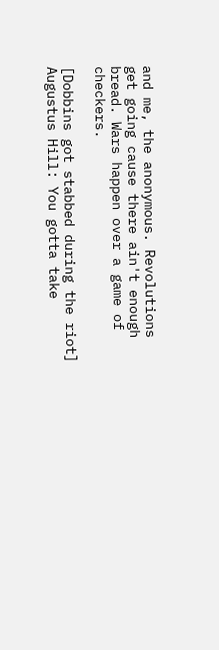and me, the anonymous. Revolutions get going cause there ain't enough bread. Wars happen over a game of checkers.

[Dobbins got stabbed during the riot]
Augustus Hill: You gotta take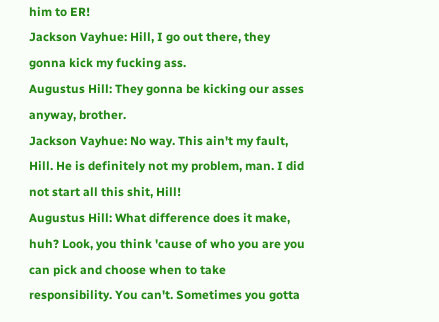him to ER!
Jackson Vayhue: Hill, I go out there, they gonna kick my fucking ass.
Augustus Hill: They gonna be kicking our asses anyway, brother.
Jackson Vayhue: No way. This ain't my fault, Hill. He is definitely not my problem, man. I did not start all this shit, Hill!
Augustus Hill: What difference does it make, huh? Look, you think 'cause of who you are you can pick and choose when to take responsibility. You can't. Sometimes you gotta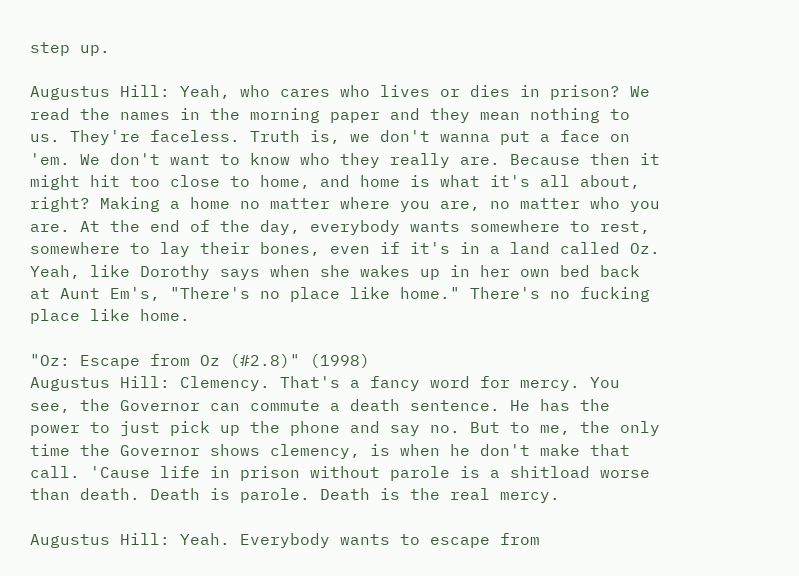step up.

Augustus Hill: Yeah, who cares who lives or dies in prison? We read the names in the morning paper and they mean nothing to us. They're faceless. Truth is, we don't wanna put a face on 'em. We don't want to know who they really are. Because then it might hit too close to home, and home is what it's all about, right? Making a home no matter where you are, no matter who you are. At the end of the day, everybody wants somewhere to rest, somewhere to lay their bones, even if it's in a land called Oz. Yeah, like Dorothy says when she wakes up in her own bed back at Aunt Em's, "There's no place like home." There's no fucking place like home.

"Oz: Escape from Oz (#2.8)" (1998)
Augustus Hill: Clemency. That's a fancy word for mercy. You see, the Governor can commute a death sentence. He has the power to just pick up the phone and say no. But to me, the only time the Governor shows clemency, is when he don't make that call. 'Cause life in prison without parole is a shitload worse than death. Death is parole. Death is the real mercy.

Augustus Hill: Yeah. Everybody wants to escape from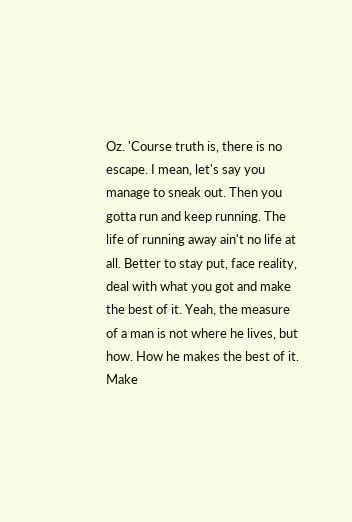Oz. 'Course truth is, there is no escape. I mean, let's say you manage to sneak out. Then you gotta run and keep running. The life of running away ain't no life at all. Better to stay put, face reality, deal with what you got and make the best of it. Yeah, the measure of a man is not where he lives, but how. How he makes the best of it. Make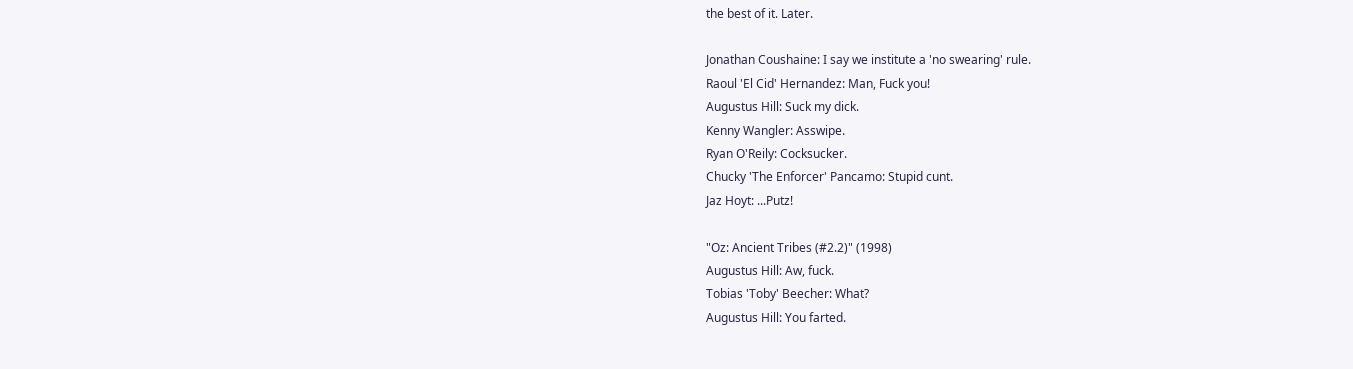the best of it. Later.

Jonathan Coushaine: I say we institute a 'no swearing' rule.
Raoul 'El Cid' Hernandez: Man, Fuck you!
Augustus Hill: Suck my dick.
Kenny Wangler: Asswipe.
Ryan O'Reily: Cocksucker.
Chucky 'The Enforcer' Pancamo: Stupid cunt.
Jaz Hoyt: ...Putz!

"Oz: Ancient Tribes (#2.2)" (1998)
Augustus Hill: Aw, fuck.
Tobias 'Toby' Beecher: What?
Augustus Hill: You farted.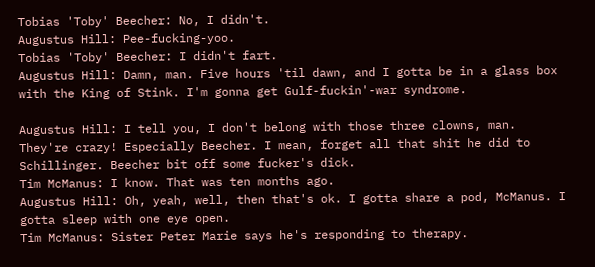Tobias 'Toby' Beecher: No, I didn't.
Augustus Hill: Pee-fucking-yoo.
Tobias 'Toby' Beecher: I didn't fart.
Augustus Hill: Damn, man. Five hours 'til dawn, and I gotta be in a glass box with the King of Stink. I'm gonna get Gulf-fuckin'-war syndrome.

Augustus Hill: I tell you, I don't belong with those three clowns, man. They're crazy! Especially Beecher. I mean, forget all that shit he did to Schillinger. Beecher bit off some fucker's dick.
Tim McManus: I know. That was ten months ago.
Augustus Hill: Oh, yeah, well, then that's ok. I gotta share a pod, McManus. I gotta sleep with one eye open.
Tim McManus: Sister Peter Marie says he's responding to therapy.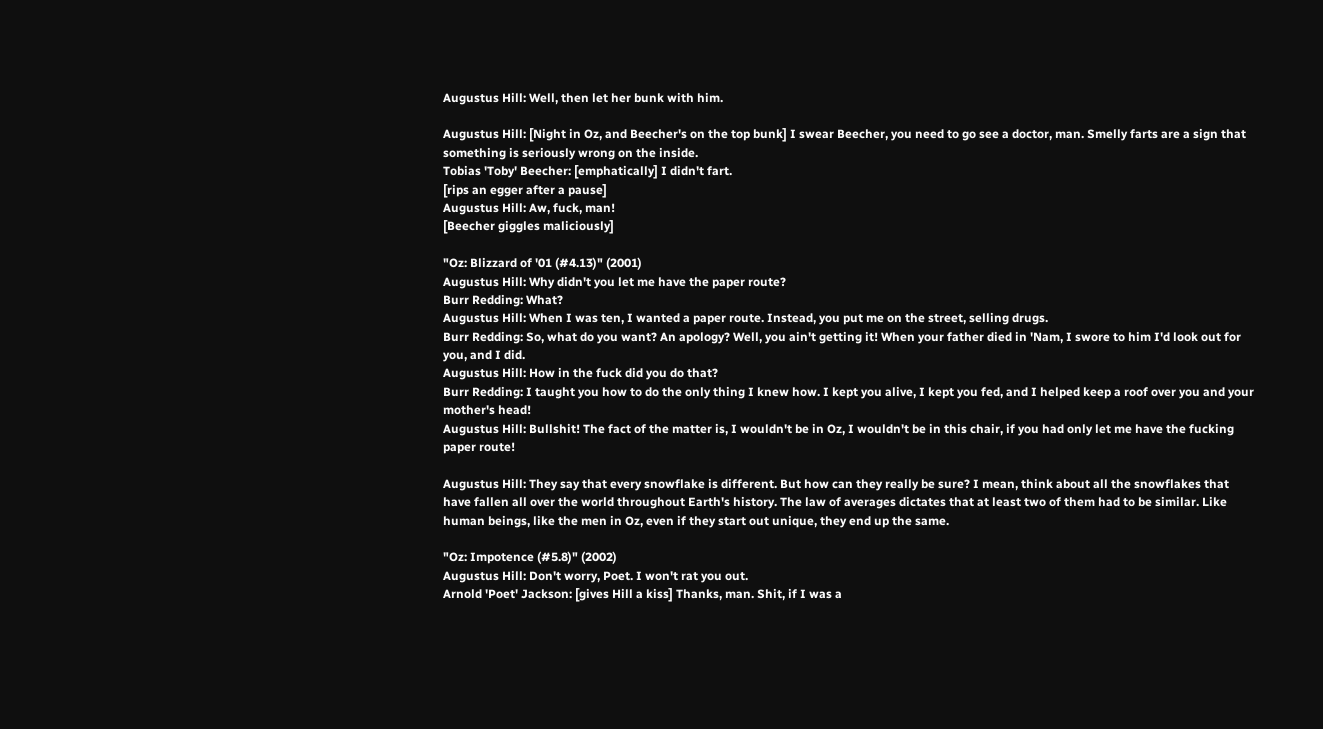Augustus Hill: Well, then let her bunk with him.

Augustus Hill: [Night in Oz, and Beecher's on the top bunk] I swear Beecher, you need to go see a doctor, man. Smelly farts are a sign that something is seriously wrong on the inside.
Tobias 'Toby' Beecher: [emphatically] I didn't fart.
[rips an egger after a pause]
Augustus Hill: Aw, fuck, man!
[Beecher giggles maliciously]

"Oz: Blizzard of '01 (#4.13)" (2001)
Augustus Hill: Why didn't you let me have the paper route?
Burr Redding: What?
Augustus Hill: When I was ten, I wanted a paper route. Instead, you put me on the street, selling drugs.
Burr Redding: So, what do you want? An apology? Well, you ain't getting it! When your father died in 'Nam, I swore to him I'd look out for you, and I did.
Augustus Hill: How in the fuck did you do that?
Burr Redding: I taught you how to do the only thing I knew how. I kept you alive, I kept you fed, and I helped keep a roof over you and your mother's head!
Augustus Hill: Bullshit! The fact of the matter is, I wouldn't be in Oz, I wouldn't be in this chair, if you had only let me have the fucking paper route!

Augustus Hill: They say that every snowflake is different. But how can they really be sure? I mean, think about all the snowflakes that have fallen all over the world throughout Earth's history. The law of averages dictates that at least two of them had to be similar. Like human beings, like the men in Oz, even if they start out unique, they end up the same.

"Oz: Impotence (#5.8)" (2002)
Augustus Hill: Don't worry, Poet. I won't rat you out.
Arnold 'Poet' Jackson: [gives Hill a kiss] Thanks, man. Shit, if I was a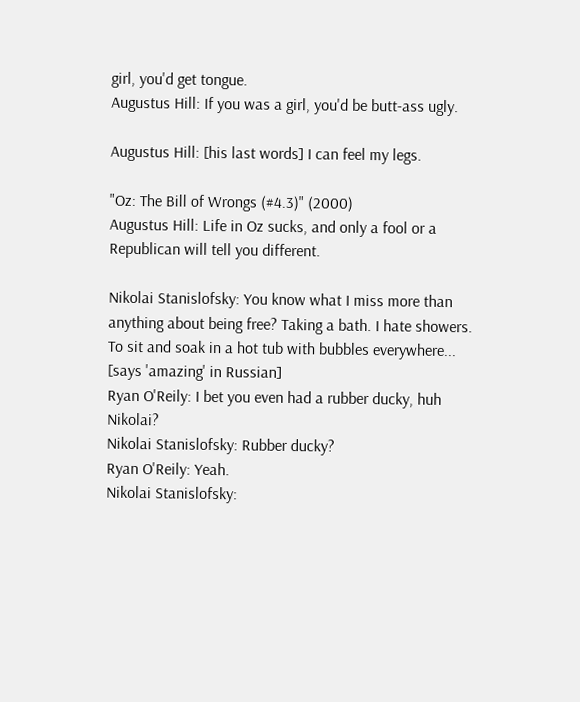girl, you'd get tongue.
Augustus Hill: If you was a girl, you'd be butt-ass ugly.

Augustus Hill: [his last words] I can feel my legs.

"Oz: The Bill of Wrongs (#4.3)" (2000)
Augustus Hill: Life in Oz sucks, and only a fool or a Republican will tell you different.

Nikolai Stanislofsky: You know what I miss more than anything about being free? Taking a bath. I hate showers. To sit and soak in a hot tub with bubbles everywhere...
[says 'amazing' in Russian]
Ryan O'Reily: I bet you even had a rubber ducky, huh Nikolai?
Nikolai Stanislofsky: Rubber ducky?
Ryan O'Reily: Yeah.
Nikolai Stanislofsky: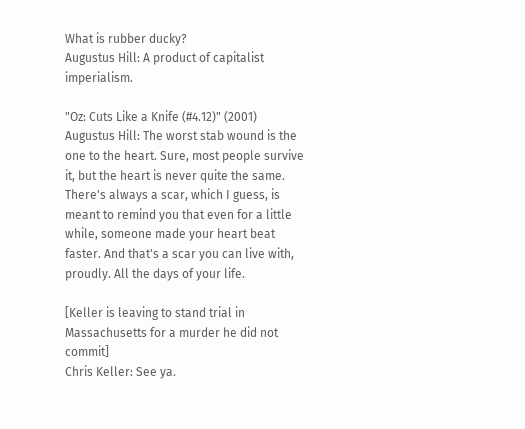What is rubber ducky?
Augustus Hill: A product of capitalist imperialism.

"Oz: Cuts Like a Knife (#4.12)" (2001)
Augustus Hill: The worst stab wound is the one to the heart. Sure, most people survive it, but the heart is never quite the same. There's always a scar, which I guess, is meant to remind you that even for a little while, someone made your heart beat faster. And that's a scar you can live with, proudly. All the days of your life.

[Keller is leaving to stand trial in Massachusetts for a murder he did not commit]
Chris Keller: See ya.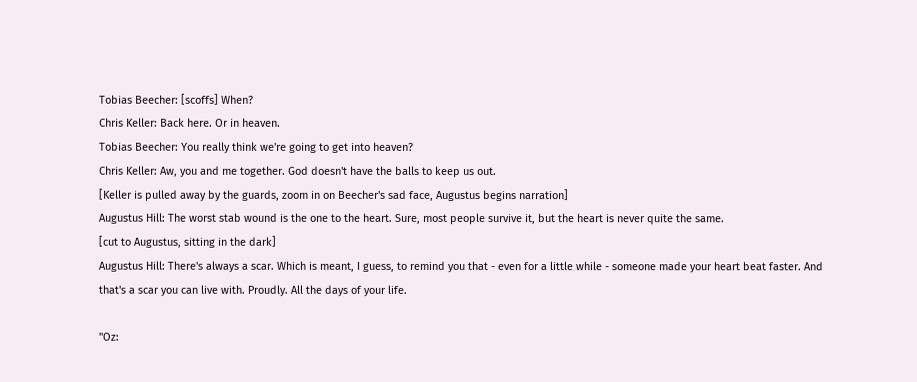Tobias Beecher: [scoffs] When?
Chris Keller: Back here. Or in heaven.
Tobias Beecher: You really think we're going to get into heaven?
Chris Keller: Aw, you and me together. God doesn't have the balls to keep us out.
[Keller is pulled away by the guards, zoom in on Beecher's sad face, Augustus begins narration]
Augustus Hill: The worst stab wound is the one to the heart. Sure, most people survive it, but the heart is never quite the same.
[cut to Augustus, sitting in the dark]
Augustus Hill: There's always a scar. Which is meant, I guess, to remind you that - even for a little while - someone made your heart beat faster. And that's a scar you can live with. Proudly. All the days of your life.

"Oz: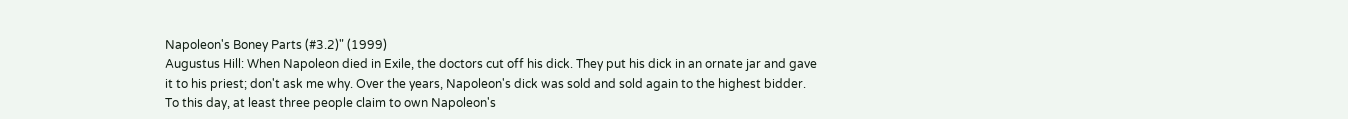Napoleon's Boney Parts (#3.2)" (1999)
Augustus Hill: When Napoleon died in Exile, the doctors cut off his dick. They put his dick in an ornate jar and gave it to his priest; don't ask me why. Over the years, Napoleon's dick was sold and sold again to the highest bidder. To this day, at least three people claim to own Napoleon's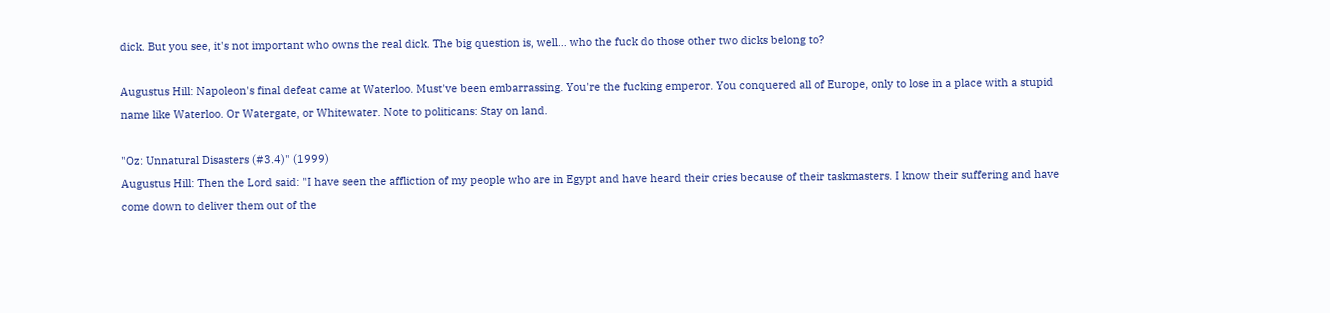dick. But you see, it's not important who owns the real dick. The big question is, well... who the fuck do those other two dicks belong to?

Augustus Hill: Napoleon's final defeat came at Waterloo. Must've been embarrassing. You're the fucking emperor. You conquered all of Europe, only to lose in a place with a stupid name like Waterloo. Or Watergate, or Whitewater. Note to politicans: Stay on land.

"Oz: Unnatural Disasters (#3.4)" (1999)
Augustus Hill: Then the Lord said: "I have seen the affliction of my people who are in Egypt and have heard their cries because of their taskmasters. I know their suffering and have come down to deliver them out of the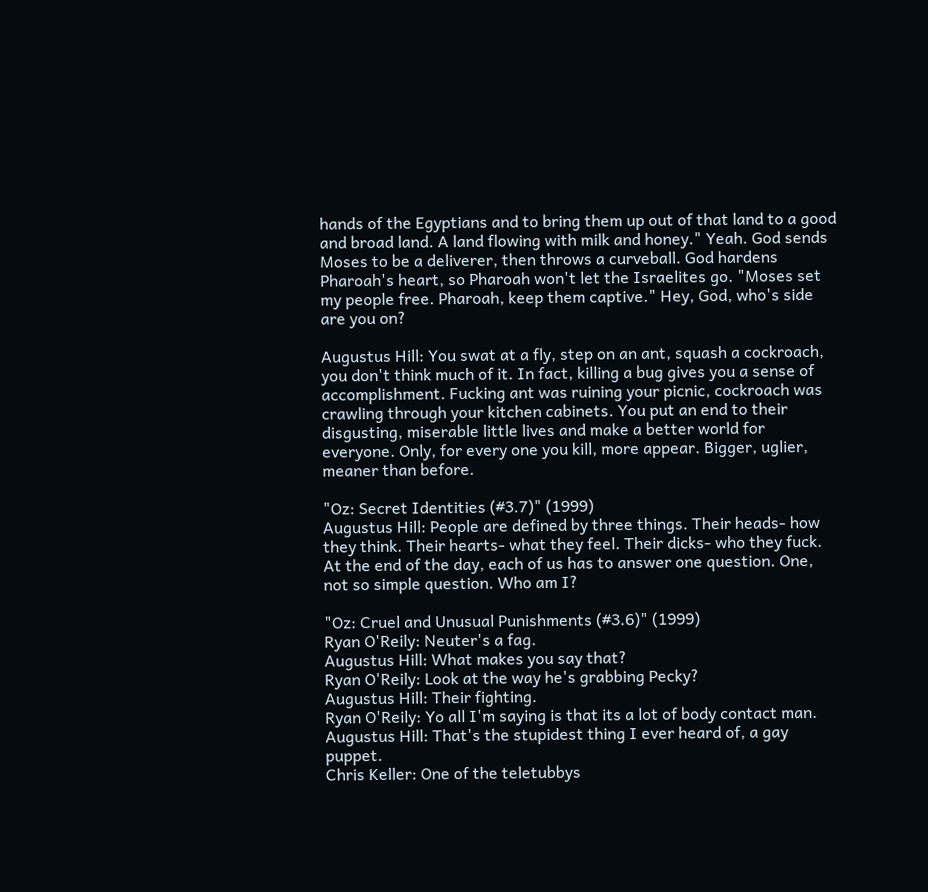hands of the Egyptians and to bring them up out of that land to a good and broad land. A land flowing with milk and honey." Yeah. God sends Moses to be a deliverer, then throws a curveball. God hardens Pharoah's heart, so Pharoah won't let the Israelites go. "Moses set my people free. Pharoah, keep them captive." Hey, God, who's side are you on?

Augustus Hill: You swat at a fly, step on an ant, squash a cockroach, you don't think much of it. In fact, killing a bug gives you a sense of accomplishment. Fucking ant was ruining your picnic, cockroach was crawling through your kitchen cabinets. You put an end to their disgusting, miserable little lives and make a better world for everyone. Only, for every one you kill, more appear. Bigger, uglier, meaner than before.

"Oz: Secret Identities (#3.7)" (1999)
Augustus Hill: People are defined by three things. Their heads- how they think. Their hearts- what they feel. Their dicks- who they fuck. At the end of the day, each of us has to answer one question. One, not so simple question. Who am I?

"Oz: Cruel and Unusual Punishments (#3.6)" (1999)
Ryan O'Reily: Neuter's a fag.
Augustus Hill: What makes you say that?
Ryan O'Reily: Look at the way he's grabbing Pecky?
Augustus Hill: Their fighting.
Ryan O'Reily: Yo all I'm saying is that its a lot of body contact man.
Augustus Hill: That's the stupidest thing I ever heard of, a gay puppet.
Chris Keller: One of the teletubbys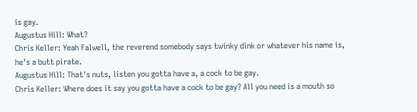is gay.
Augustus Hill: What?
Chris Keller: Yeah Falwell, the reverend somebody says twinky dink or whatever his name is, he's a butt pirate.
Augustus Hill: That's nuts, listen you gotta have a, a cock to be gay.
Chris Keller: Where does it say you gotta have a cock to be gay? All you need is a mouth so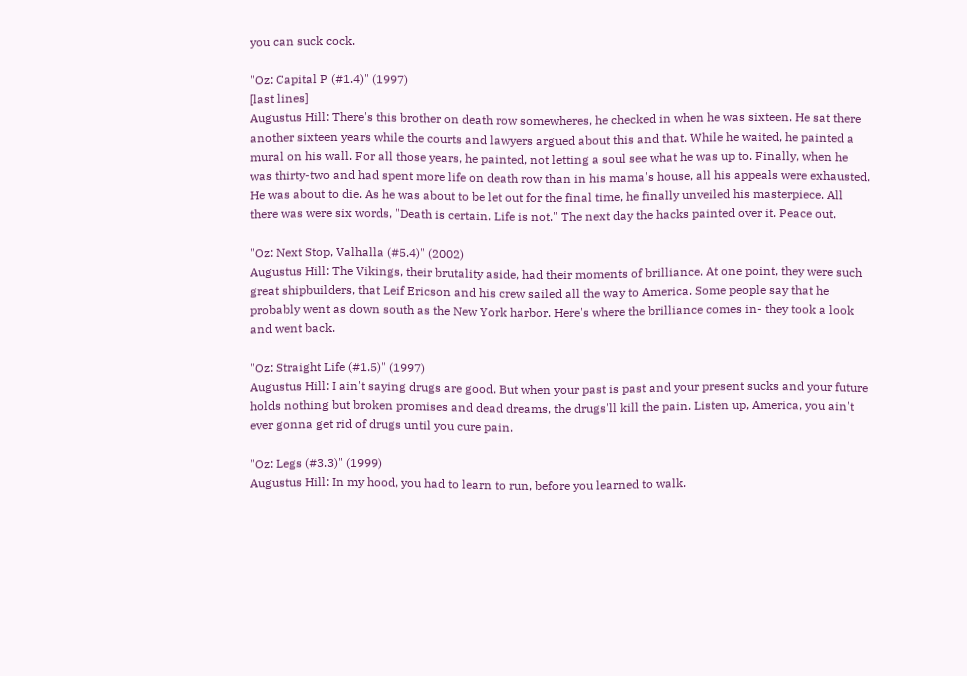you can suck cock.

"Oz: Capital P (#1.4)" (1997)
[last lines]
Augustus Hill: There's this brother on death row somewheres, he checked in when he was sixteen. He sat there another sixteen years while the courts and lawyers argued about this and that. While he waited, he painted a mural on his wall. For all those years, he painted, not letting a soul see what he was up to. Finally, when he was thirty-two and had spent more life on death row than in his mama's house, all his appeals were exhausted. He was about to die. As he was about to be let out for the final time, he finally unveiled his masterpiece. All there was were six words, "Death is certain. Life is not." The next day the hacks painted over it. Peace out.

"Oz: Next Stop, Valhalla (#5.4)" (2002)
Augustus Hill: The Vikings, their brutality aside, had their moments of brilliance. At one point, they were such great shipbuilders, that Leif Ericson and his crew sailed all the way to America. Some people say that he probably went as down south as the New York harbor. Here's where the brilliance comes in- they took a look and went back.

"Oz: Straight Life (#1.5)" (1997)
Augustus Hill: I ain't saying drugs are good. But when your past is past and your present sucks and your future holds nothing but broken promises and dead dreams, the drugs'll kill the pain. Listen up, America, you ain't ever gonna get rid of drugs until you cure pain.

"Oz: Legs (#3.3)" (1999)
Augustus Hill: In my hood, you had to learn to run, before you learned to walk.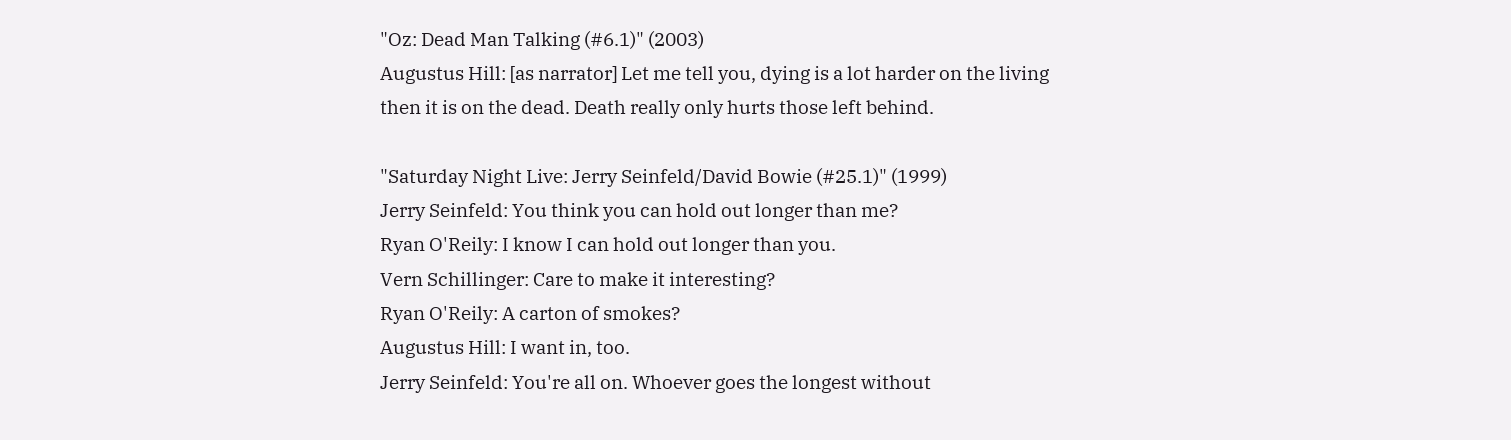"Oz: Dead Man Talking (#6.1)" (2003)
Augustus Hill: [as narrator] Let me tell you, dying is a lot harder on the living then it is on the dead. Death really only hurts those left behind.

"Saturday Night Live: Jerry Seinfeld/David Bowie (#25.1)" (1999)
Jerry Seinfeld: You think you can hold out longer than me?
Ryan O'Reily: I know I can hold out longer than you.
Vern Schillinger: Care to make it interesting?
Ryan O'Reily: A carton of smokes?
Augustus Hill: I want in, too.
Jerry Seinfeld: You're all on. Whoever goes the longest without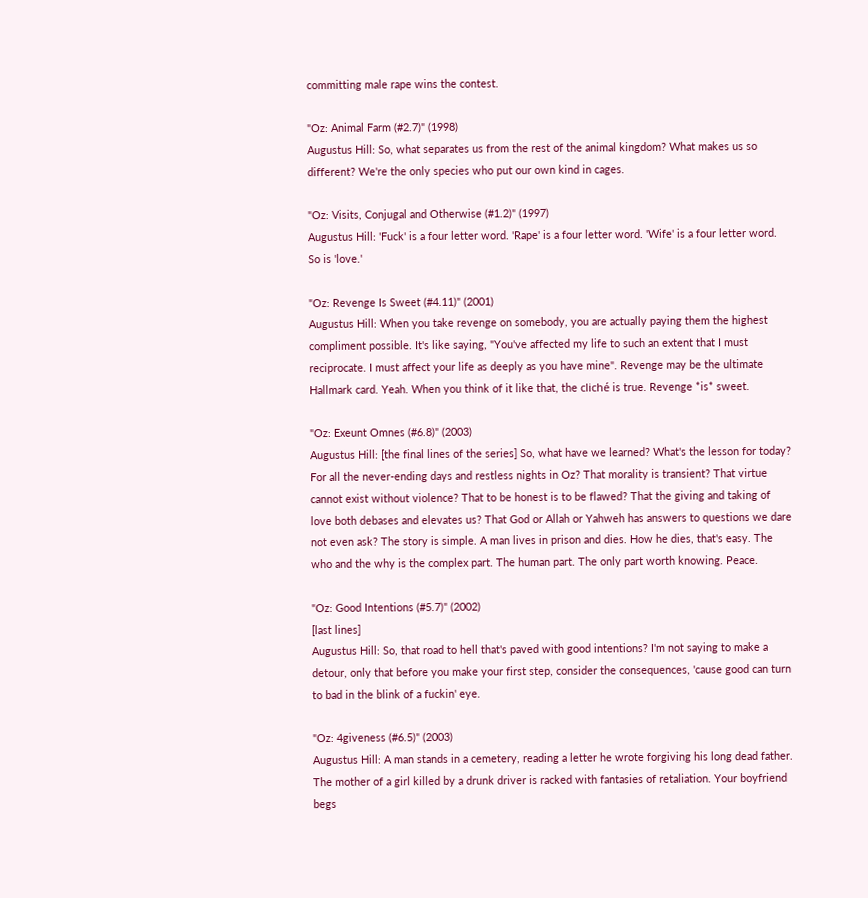committing male rape wins the contest.

"Oz: Animal Farm (#2.7)" (1998)
Augustus Hill: So, what separates us from the rest of the animal kingdom? What makes us so different? We're the only species who put our own kind in cages.

"Oz: Visits, Conjugal and Otherwise (#1.2)" (1997)
Augustus Hill: 'Fuck' is a four letter word. 'Rape' is a four letter word. 'Wife' is a four letter word. So is 'love.'

"Oz: Revenge Is Sweet (#4.11)" (2001)
Augustus Hill: When you take revenge on somebody, you are actually paying them the highest compliment possible. It's like saying, "You've affected my life to such an extent that I must reciprocate. I must affect your life as deeply as you have mine". Revenge may be the ultimate Hallmark card. Yeah. When you think of it like that, the cliché is true. Revenge *is* sweet.

"Oz: Exeunt Omnes (#6.8)" (2003)
Augustus Hill: [the final lines of the series] So, what have we learned? What's the lesson for today? For all the never-ending days and restless nights in Oz? That morality is transient? That virtue cannot exist without violence? That to be honest is to be flawed? That the giving and taking of love both debases and elevates us? That God or Allah or Yahweh has answers to questions we dare not even ask? The story is simple. A man lives in prison and dies. How he dies, that's easy. The who and the why is the complex part. The human part. The only part worth knowing. Peace.

"Oz: Good Intentions (#5.7)" (2002)
[last lines]
Augustus Hill: So, that road to hell that's paved with good intentions? I'm not saying to make a detour, only that before you make your first step, consider the consequences, 'cause good can turn to bad in the blink of a fuckin' eye.

"Oz: 4giveness (#6.5)" (2003)
Augustus Hill: A man stands in a cemetery, reading a letter he wrote forgiving his long dead father. The mother of a girl killed by a drunk driver is racked with fantasies of retaliation. Your boyfriend begs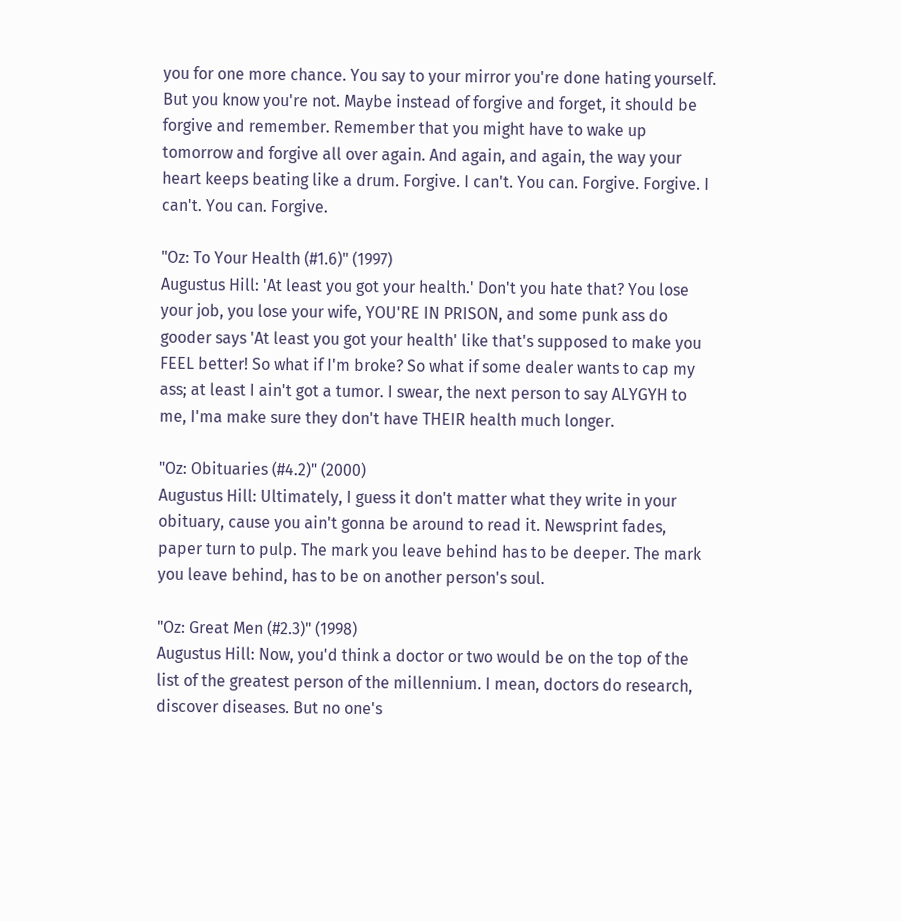you for one more chance. You say to your mirror you're done hating yourself. But you know you're not. Maybe instead of forgive and forget, it should be forgive and remember. Remember that you might have to wake up tomorrow and forgive all over again. And again, and again, the way your heart keeps beating like a drum. Forgive. I can't. You can. Forgive. Forgive. I can't. You can. Forgive.

"Oz: To Your Health (#1.6)" (1997)
Augustus Hill: 'At least you got your health.' Don't you hate that? You lose your job, you lose your wife, YOU'RE IN PRISON, and some punk ass do gooder says 'At least you got your health' like that's supposed to make you FEEL better! So what if I'm broke? So what if some dealer wants to cap my ass; at least I ain't got a tumor. I swear, the next person to say ALYGYH to me, I'ma make sure they don't have THEIR health much longer.

"Oz: Obituaries (#4.2)" (2000)
Augustus Hill: Ultimately, I guess it don't matter what they write in your obituary, cause you ain't gonna be around to read it. Newsprint fades, paper turn to pulp. The mark you leave behind has to be deeper. The mark you leave behind, has to be on another person's soul.

"Oz: Great Men (#2.3)" (1998)
Augustus Hill: Now, you'd think a doctor or two would be on the top of the list of the greatest person of the millennium. I mean, doctors do research, discover diseases. But no one's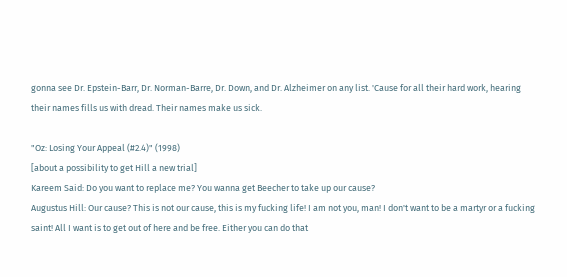gonna see Dr. Epstein-Barr, Dr. Norman-Barre, Dr. Down, and Dr. Alzheimer on any list. 'Cause for all their hard work, hearing their names fills us with dread. Their names make us sick.

"Oz: Losing Your Appeal (#2.4)" (1998)
[about a possibility to get Hill a new trial]
Kareem Said: Do you want to replace me? You wanna get Beecher to take up our cause?
Augustus Hill: Our cause? This is not our cause, this is my fucking life! I am not you, man! I don't want to be a martyr or a fucking saint! All I want is to get out of here and be free. Either you can do that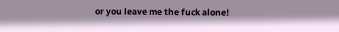or you leave me the fuck alone!